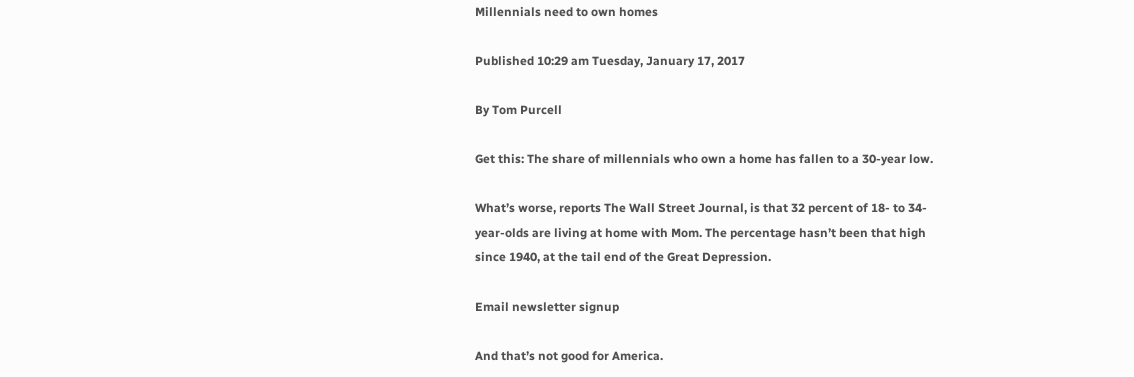Millennials need to own homes

Published 10:29 am Tuesday, January 17, 2017

By Tom Purcell

Get this: The share of millennials who own a home has fallen to a 30-year low.

What’s worse, reports The Wall Street Journal, is that 32 percent of 18- to 34-year-olds are living at home with Mom. The percentage hasn’t been that high since 1940, at the tail end of the Great Depression.

Email newsletter signup

And that’s not good for America.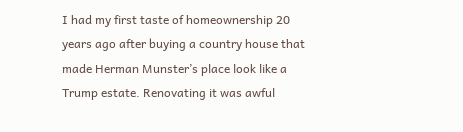I had my first taste of homeownership 20 years ago after buying a country house that made Herman Munster’s place look like a Trump estate. Renovating it was awful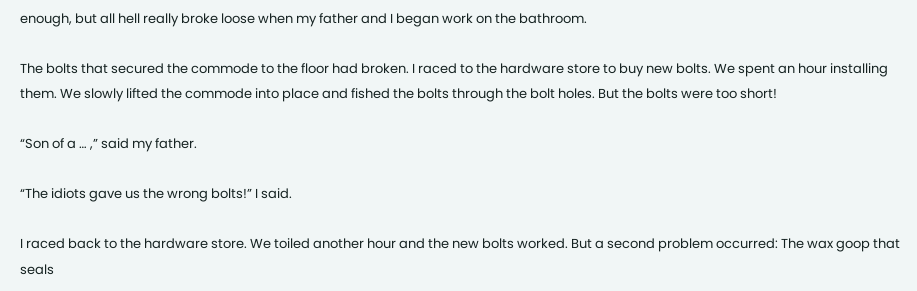enough, but all hell really broke loose when my father and I began work on the bathroom.

The bolts that secured the commode to the floor had broken. I raced to the hardware store to buy new bolts. We spent an hour installing them. We slowly lifted the commode into place and fished the bolts through the bolt holes. But the bolts were too short!

“Son of a … ,” said my father.

“The idiots gave us the wrong bolts!” I said.

I raced back to the hardware store. We toiled another hour and the new bolts worked. But a second problem occurred: The wax goop that seals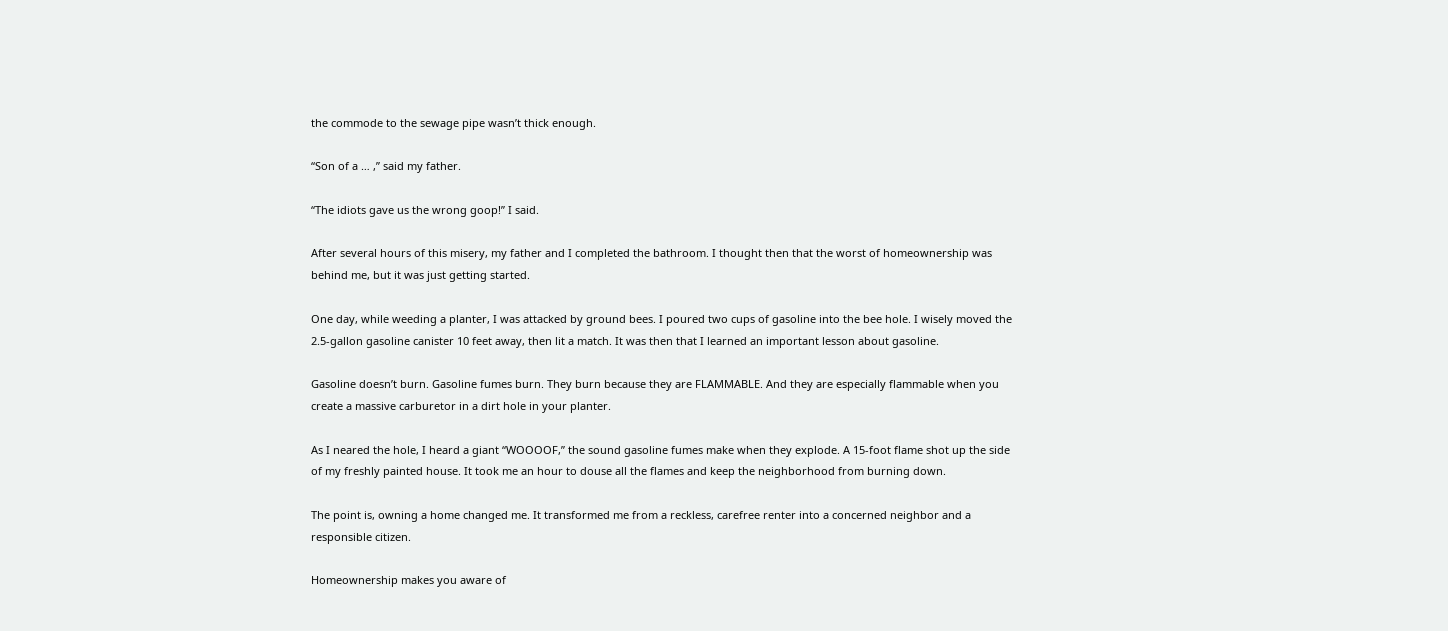the commode to the sewage pipe wasn’t thick enough.

“Son of a … ,” said my father.

“The idiots gave us the wrong goop!” I said.

After several hours of this misery, my father and I completed the bathroom. I thought then that the worst of homeownership was behind me, but it was just getting started.

One day, while weeding a planter, I was attacked by ground bees. I poured two cups of gasoline into the bee hole. I wisely moved the 2.5-gallon gasoline canister 10 feet away, then lit a match. It was then that I learned an important lesson about gasoline.

Gasoline doesn’t burn. Gasoline fumes burn. They burn because they are FLAMMABLE. And they are especially flammable when you create a massive carburetor in a dirt hole in your planter.

As I neared the hole, I heard a giant “WOOOOF,” the sound gasoline fumes make when they explode. A 15-foot flame shot up the side of my freshly painted house. It took me an hour to douse all the flames and keep the neighborhood from burning down.

The point is, owning a home changed me. It transformed me from a reckless, carefree renter into a concerned neighbor and a responsible citizen.

Homeownership makes you aware of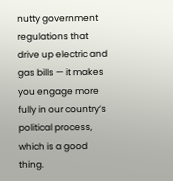nutty government regulations that drive up electric and gas bills — it makes you engage more fully in our country’s political process, which is a good thing.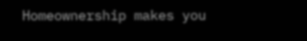Homeownership makes you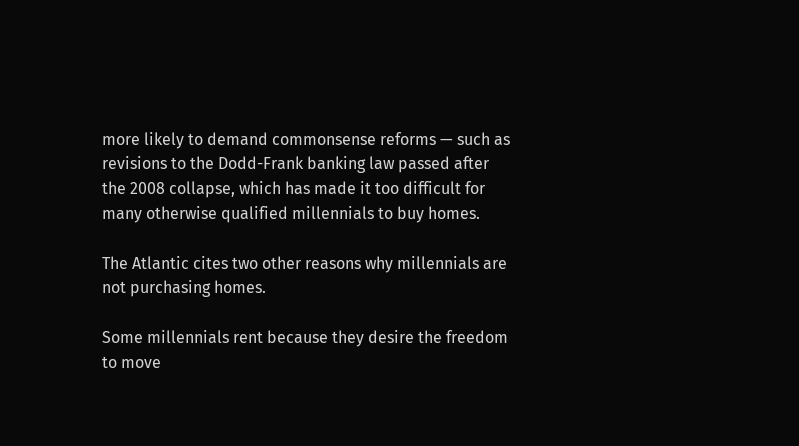more likely to demand commonsense reforms — such as revisions to the Dodd-Frank banking law passed after the 2008 collapse, which has made it too difficult for many otherwise qualified millennials to buy homes.

The Atlantic cites two other reasons why millennials are not purchasing homes.

Some millennials rent because they desire the freedom to move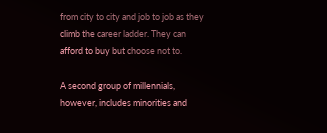from city to city and job to job as they climb the career ladder. They can afford to buy but choose not to.

A second group of millennials, however, includes minorities and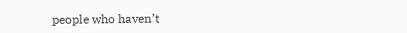people who haven’t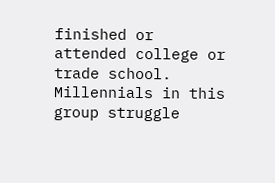finished or attended college or trade school. Millennials in this group struggle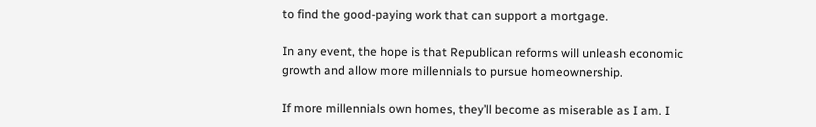to find the good-paying work that can support a mortgage.

In any event, the hope is that Republican reforms will unleash economic growth and allow more millennials to pursue homeownership.

If more millennials own homes, they’ll become as miserable as I am. I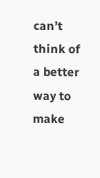can’t think of a better way to make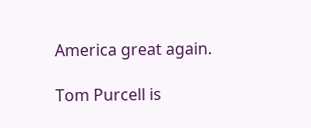America great again.

Tom Purcell is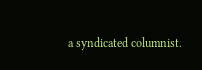a syndicated columnist.